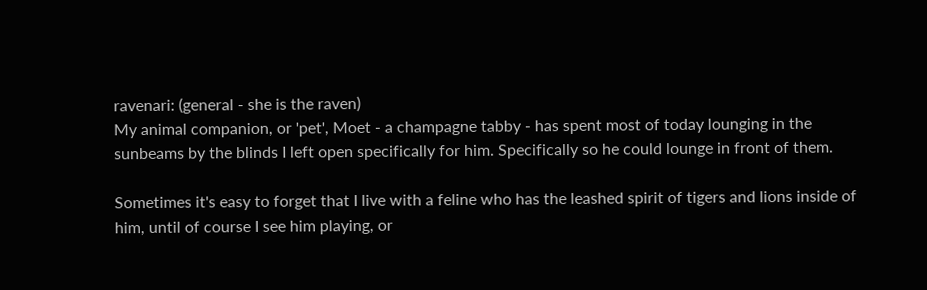ravenari: (general - she is the raven)
My animal companion, or 'pet', Moet - a champagne tabby - has spent most of today lounging in the sunbeams by the blinds I left open specifically for him. Specifically so he could lounge in front of them.

Sometimes it's easy to forget that I live with a feline who has the leashed spirit of tigers and lions inside of him, until of course I see him playing, or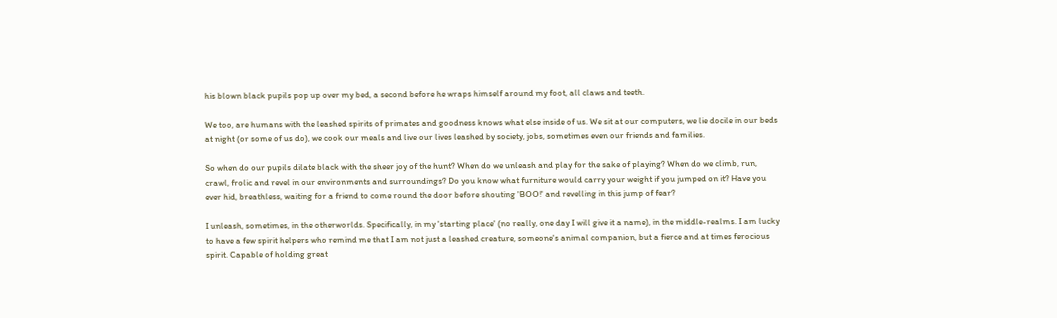his blown black pupils pop up over my bed, a second before he wraps himself around my foot, all claws and teeth.

We too, are humans with the leashed spirits of primates and goodness knows what else inside of us. We sit at our computers, we lie docile in our beds at night (or some of us do), we cook our meals and live our lives leashed by society, jobs, sometimes even our friends and families.

So when do our pupils dilate black with the sheer joy of the hunt? When do we unleash and play for the sake of playing? When do we climb, run, crawl, frolic and revel in our environments and surroundings? Do you know what furniture would carry your weight if you jumped on it? Have you ever hid, breathless, waiting for a friend to come round the door before shouting 'BOO!' and revelling in this jump of fear?

I unleash, sometimes, in the otherworlds. Specifically, in my 'starting place' (no really, one day I will give it a name), in the middle-realms. I am lucky to have a few spirit helpers who remind me that I am not just a leashed creature, someone's animal companion, but a fierce and at times ferocious spirit. Capable of holding great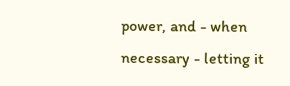power, and - when necessary - letting it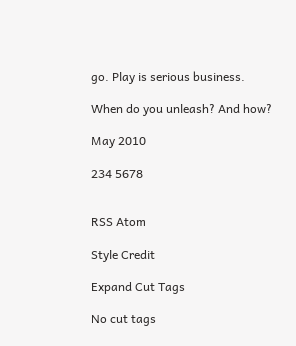go. Play is serious business.

When do you unleash? And how?

May 2010

234 5678


RSS Atom

Style Credit

Expand Cut Tags

No cut tags